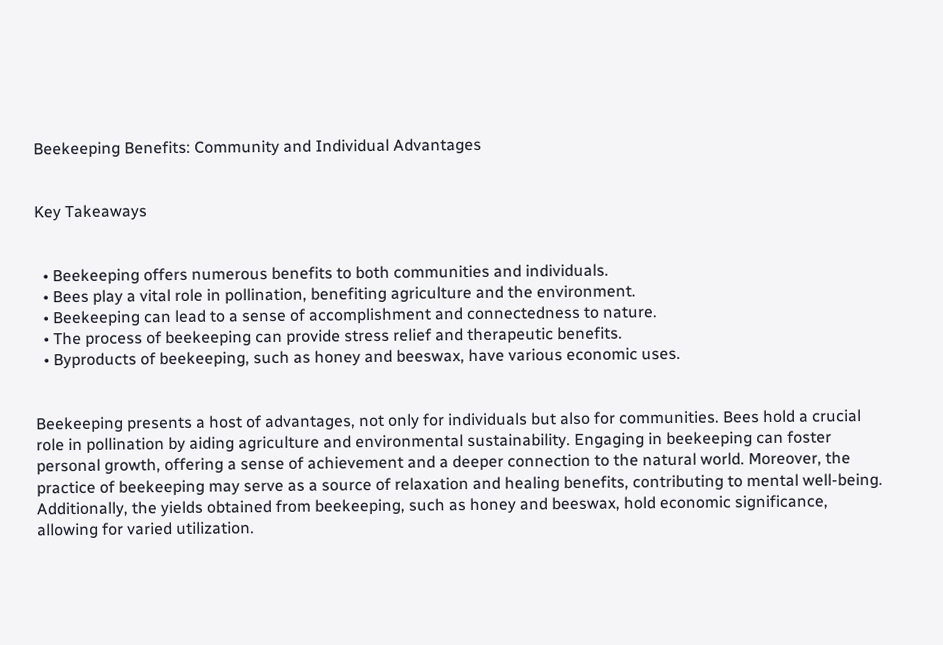Beekeeping Benefits: Community and Individual Advantages


Key Takeaways


  • Beekeeping offers numerous benefits to both communities and individuals.
  • Bees play a vital role in pollination, benefiting agriculture and the environment.
  • Beekeeping can lead to a sense of accomplishment and connectedness to nature.
  • The process of beekeeping can provide stress relief and therapeutic benefits.
  • Byproducts of beekeeping, such as honey and beeswax, have various economic uses.


Beekeeping presents a host of advantages, not only for individuals but also for communities. Bees hold a crucial role in pollination by aiding agriculture and environmental sustainability. Engaging in beekeeping can foster personal growth, offering a sense of achievement and a deeper connection to the natural world. Moreover, the practice of beekeeping may serve as a source of relaxation and healing benefits, contributing to mental well-being. Additionally, the yields obtained from beekeeping, such as honey and beeswax, hold economic significance, allowing for varied utilization.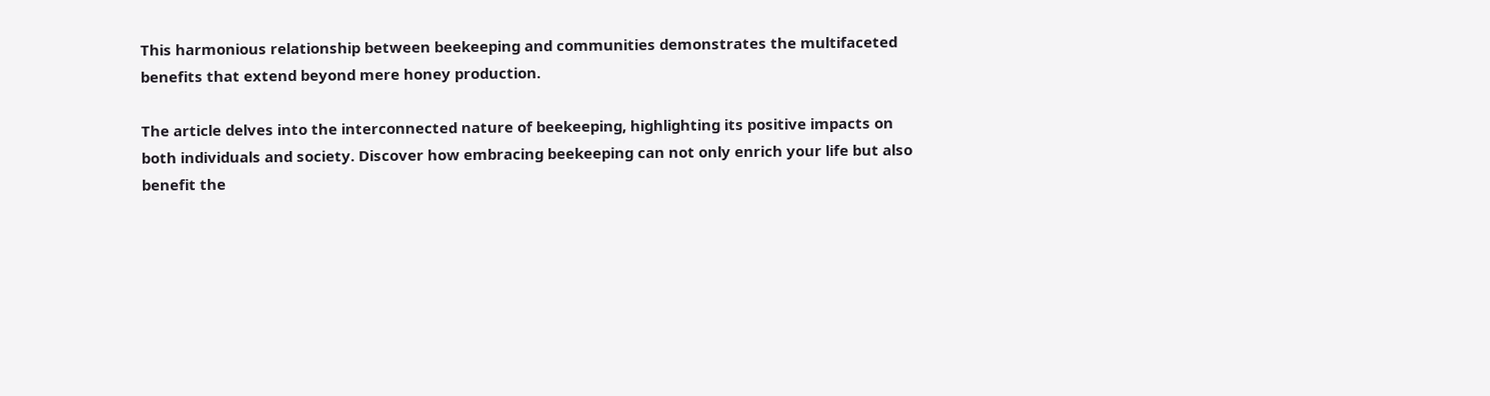This harmonious relationship between beekeeping and communities demonstrates the multifaceted benefits that extend beyond mere honey production.

The article delves into the interconnected nature of beekeeping, highlighting its positive impacts on both individuals and society. Discover how embracing beekeeping can not only enrich your life but also benefit the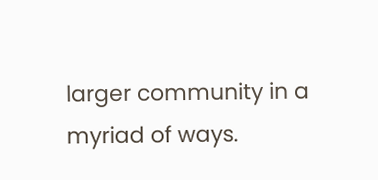larger community in a myriad of ways.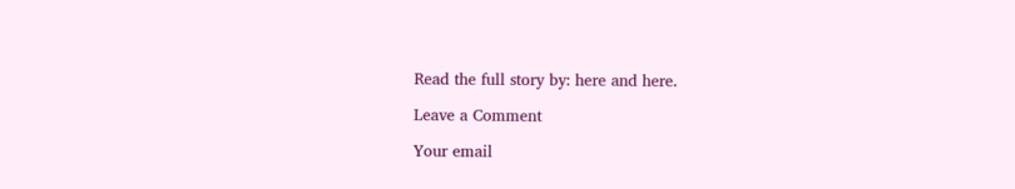Read the full story by: here and here.

Leave a Comment

Your email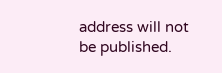address will not be published.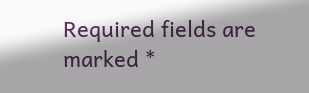Required fields are marked *